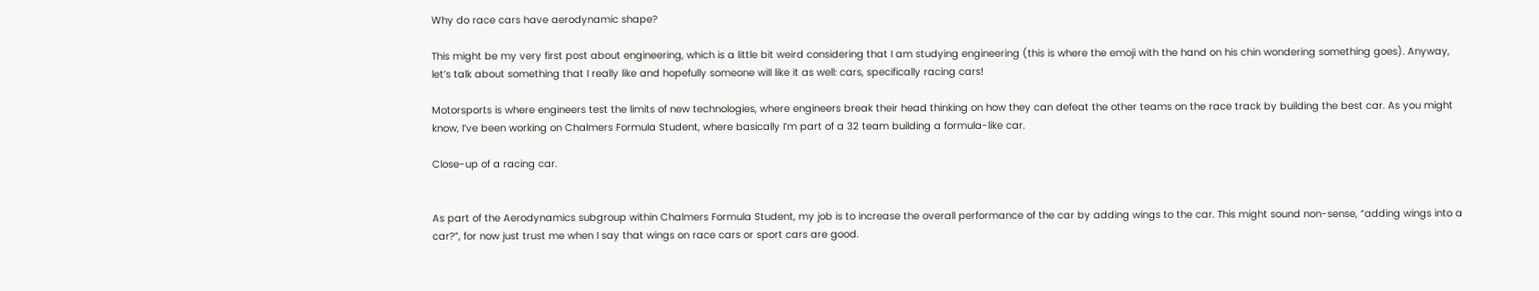Why do race cars have aerodynamic shape?

This might be my very first post about engineering, which is a little bit weird considering that I am studying engineering (this is where the emoji with the hand on his chin wondering something goes). Anyway, let’s talk about something that I really like and hopefully someone will like it as well: cars, specifically racing cars!

Motorsports is where engineers test the limits of new technologies, where engineers break their head thinking on how they can defeat the other teams on the race track by building the best car. As you might know, I’ve been working on Chalmers Formula Student, where basically I’m part of a 32 team building a formula-like car.

Close-up of a racing car.


As part of the Aerodynamics subgroup within Chalmers Formula Student, my job is to increase the overall performance of the car by adding wings to the car. This might sound non-sense, “adding wings into a car?”, for now just trust me when I say that wings on race cars or sport cars are good.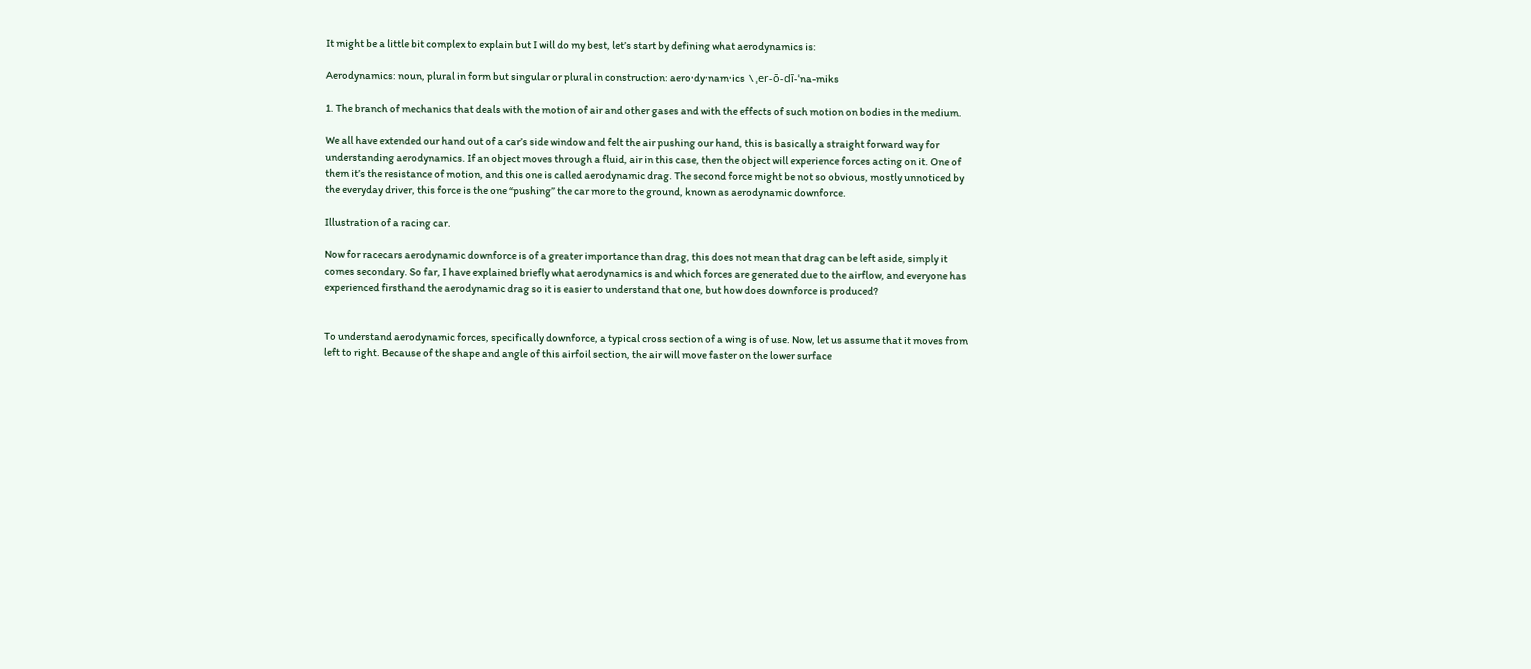It might be a little bit complex to explain but I will do my best, let’s start by defining what aerodynamics is:

Aerodynamics: noun, plural in form but singular or plural in construction: aero·dy·nam·ics  \ ˌer-ō-dī-ˈna-miks

1. The branch of mechanics that deals with the motion of air and other gases and with the effects of such motion on bodies in the medium.

We all have extended our hand out of a car’s side window and felt the air pushing our hand, this is basically a straight forward way for understanding aerodynamics. If an object moves through a fluid, air in this case, then the object will experience forces acting on it. One of them it’s the resistance of motion, and this one is called aerodynamic drag. The second force might be not so obvious, mostly unnoticed by the everyday driver, this force is the one “pushing” the car more to the ground, known as aerodynamic downforce.

Illustration of a racing car.

Now for racecars aerodynamic downforce is of a greater importance than drag, this does not mean that drag can be left aside, simply it comes secondary. So far, I have explained briefly what aerodynamics is and which forces are generated due to the airflow, and everyone has experienced firsthand the aerodynamic drag so it is easier to understand that one, but how does downforce is produced?


To understand aerodynamic forces, specifically downforce, a typical cross section of a wing is of use. Now, let us assume that it moves from left to right. Because of the shape and angle of this airfoil section, the air will move faster on the lower surface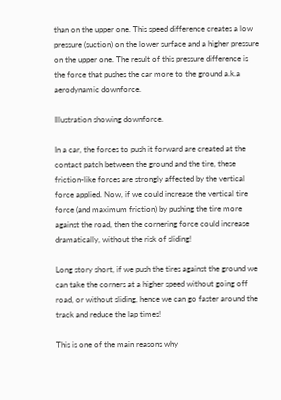than on the upper one. This speed difference creates a low pressure (suction) on the lower surface and a higher pressure on the upper one. The result of this pressure difference is the force that pushes the car more to the ground a.k.a aerodynamic downforce.

Illustration showing downforce.

In a car, the forces to push it forward are created at the contact patch between the ground and the tire, these friction-like forces are strongly affected by the vertical force applied. Now, if we could increase the vertical tire force (and maximum friction) by pushing the tire more against the road, then the cornering force could increase dramatically, without the risk of sliding!

Long story short, if we push the tires against the ground we can take the corners at a higher speed without going off road, or without sliding, hence we can go faster around the track and reduce the lap times!

This is one of the main reasons why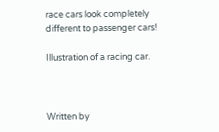race cars look completely different to passenger cars!

Illustration of a racing car.



Written by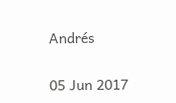Andrés

05 Jun 2017